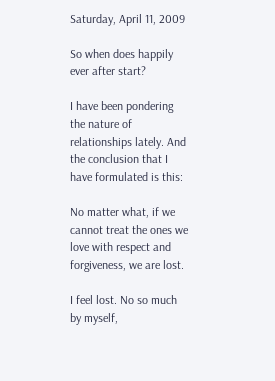Saturday, April 11, 2009

So when does happily ever after start?

I have been pondering the nature of relationships lately. And the conclusion that I have formulated is this:

No matter what, if we cannot treat the ones we love with respect and forgiveness, we are lost.

I feel lost. No so much by myself,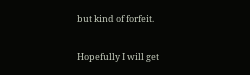but kind of forfeit.

Hopefully I will get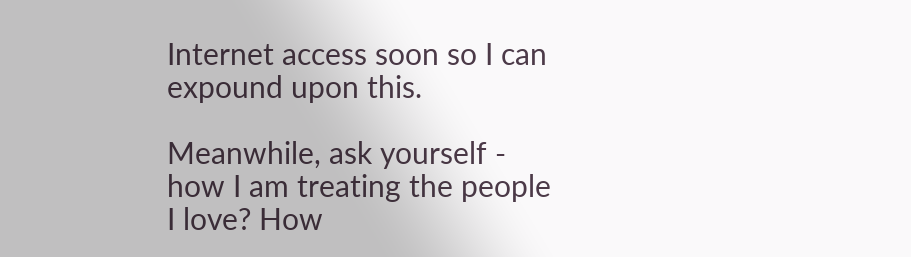Internet access soon so I can expound upon this.

Meanwhile, ask yourself - how I am treating the people I love? How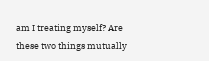am I treating myself? Are these two things mutually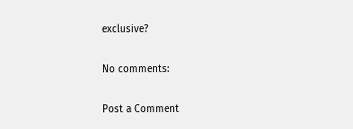exclusive?

No comments:

Post a Comment